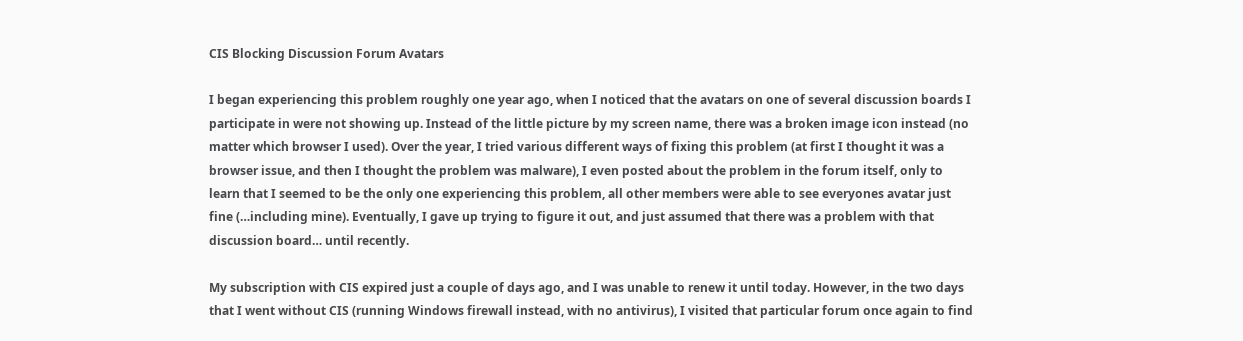CIS Blocking Discussion Forum Avatars

I began experiencing this problem roughly one year ago, when I noticed that the avatars on one of several discussion boards I participate in were not showing up. Instead of the little picture by my screen name, there was a broken image icon instead (no matter which browser I used). Over the year, I tried various different ways of fixing this problem (at first I thought it was a browser issue, and then I thought the problem was malware), I even posted about the problem in the forum itself, only to learn that I seemed to be the only one experiencing this problem, all other members were able to see everyones avatar just fine (…including mine). Eventually, I gave up trying to figure it out, and just assumed that there was a problem with that discussion board… until recently.

My subscription with CIS expired just a couple of days ago, and I was unable to renew it until today. However, in the two days that I went without CIS (running Windows firewall instead, with no antivirus), I visited that particular forum once again to find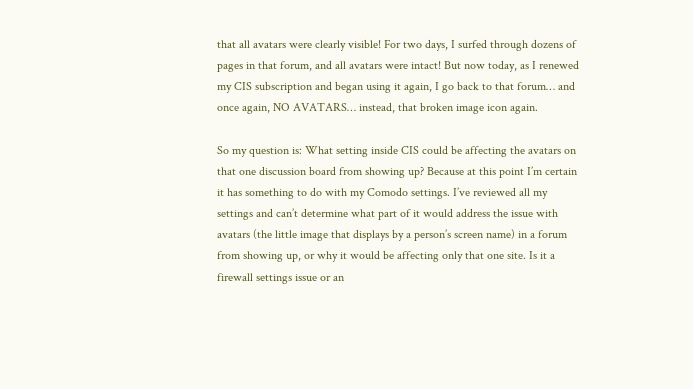that all avatars were clearly visible! For two days, I surfed through dozens of pages in that forum, and all avatars were intact! But now today, as I renewed my CIS subscription and began using it again, I go back to that forum… and once again, NO AVATARS… instead, that broken image icon again.

So my question is: What setting inside CIS could be affecting the avatars on that one discussion board from showing up? Because at this point I’m certain it has something to do with my Comodo settings. I’ve reviewed all my settings and can’t determine what part of it would address the issue with avatars (the little image that displays by a person’s screen name) in a forum from showing up, or why it would be affecting only that one site. Is it a firewall settings issue or an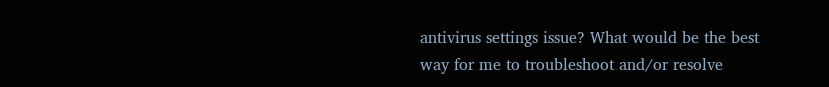antivirus settings issue? What would be the best way for me to troubleshoot and/or resolve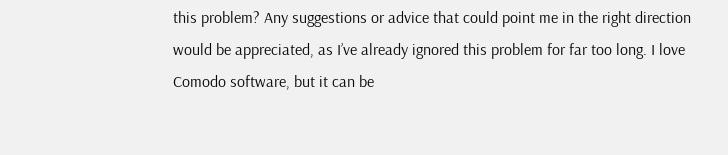this problem? Any suggestions or advice that could point me in the right direction would be appreciated, as I’ve already ignored this problem for far too long. I love Comodo software, but it can be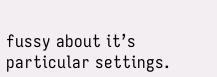fussy about it’s particular settings.